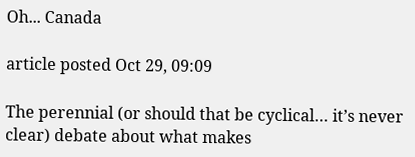Oh... Canada

article posted Oct 29, 09:09

The perennial (or should that be cyclical… it’s never clear) debate about what makes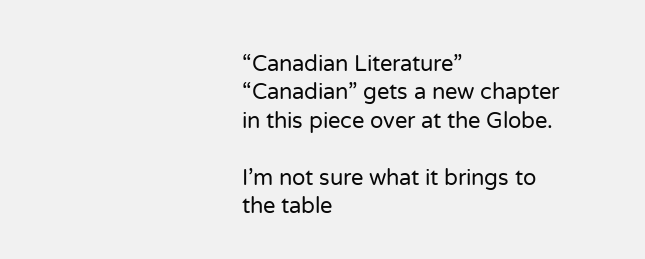“Canadian Literature” “Canadian” gets a new chapter in this piece over at the Globe.

I’m not sure what it brings to the table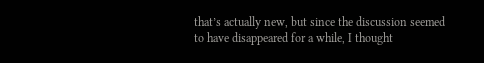that’s actually new, but since the discussion seemed to have disappeared for a while, I thought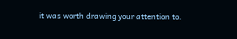it was worth drawing your attention to.